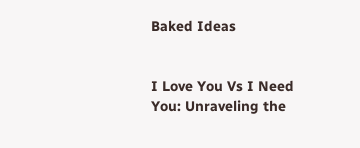Baked Ideas


I Love You Vs I Need You: Unraveling the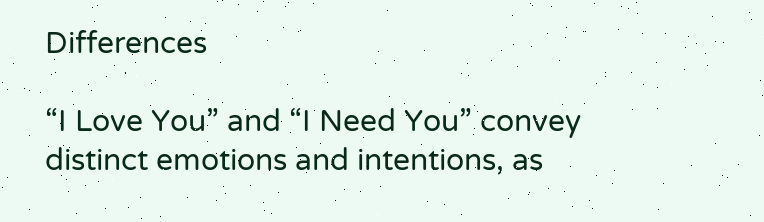Differences

“I Love You” and “I Need You” convey distinct emotions and intentions, as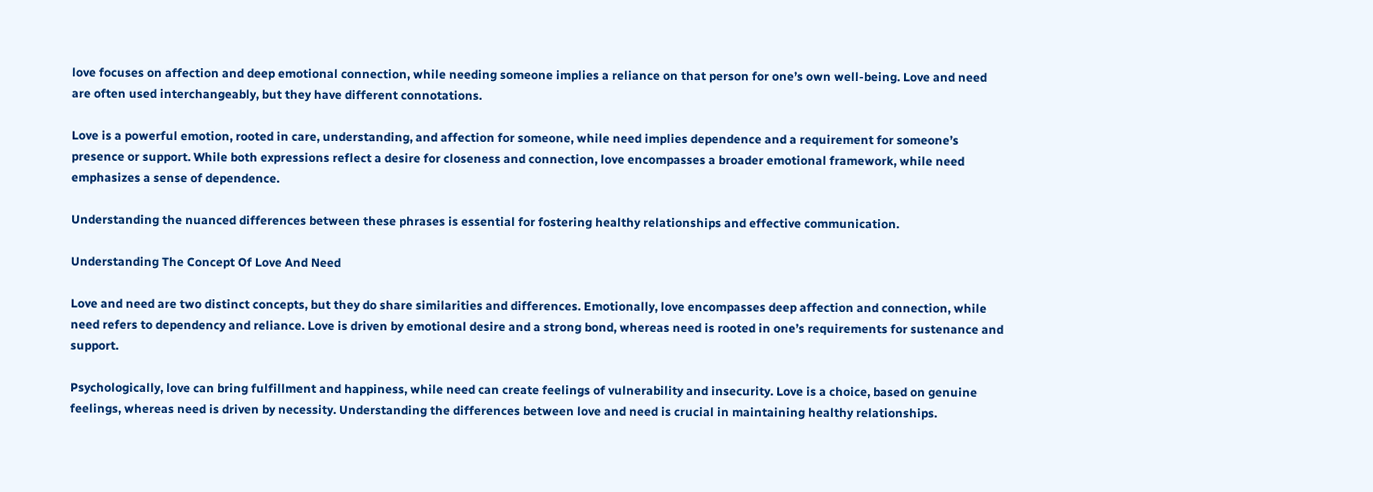love focuses on affection and deep emotional connection, while needing someone implies a reliance on that person for one’s own well-being. Love and need are often used interchangeably, but they have different connotations.

Love is a powerful emotion, rooted in care, understanding, and affection for someone, while need implies dependence and a requirement for someone’s presence or support. While both expressions reflect a desire for closeness and connection, love encompasses a broader emotional framework, while need emphasizes a sense of dependence.

Understanding the nuanced differences between these phrases is essential for fostering healthy relationships and effective communication.

Understanding The Concept Of Love And Need

Love and need are two distinct concepts, but they do share similarities and differences. Emotionally, love encompasses deep affection and connection, while need refers to dependency and reliance. Love is driven by emotional desire and a strong bond, whereas need is rooted in one’s requirements for sustenance and support.

Psychologically, love can bring fulfillment and happiness, while need can create feelings of vulnerability and insecurity. Love is a choice, based on genuine feelings, whereas need is driven by necessity. Understanding the differences between love and need is crucial in maintaining healthy relationships.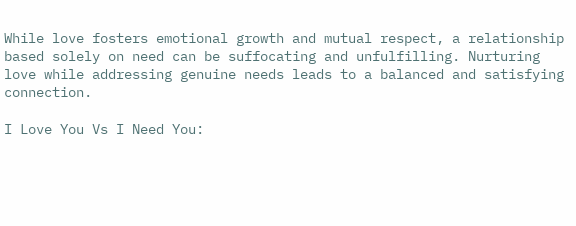While love fosters emotional growth and mutual respect, a relationship based solely on need can be suffocating and unfulfilling. Nurturing love while addressing genuine needs leads to a balanced and satisfying connection.

I Love You Vs I Need You: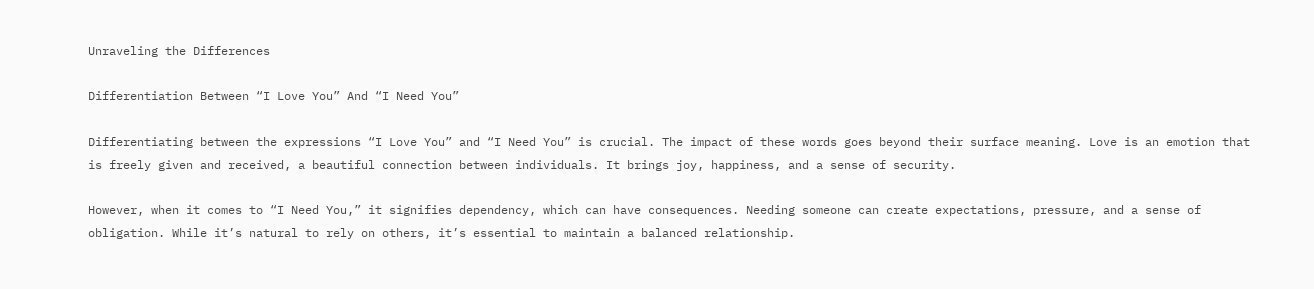Unraveling the Differences

Differentiation Between “I Love You” And “I Need You”

Differentiating between the expressions “I Love You” and “I Need You” is crucial. The impact of these words goes beyond their surface meaning. Love is an emotion that is freely given and received, a beautiful connection between individuals. It brings joy, happiness, and a sense of security.

However, when it comes to “I Need You,” it signifies dependency, which can have consequences. Needing someone can create expectations, pressure, and a sense of obligation. While it’s natural to rely on others, it’s essential to maintain a balanced relationship.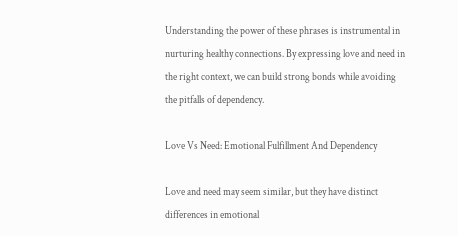Understanding the power of these phrases is instrumental in nurturing healthy connections. By expressing love and need in the right context, we can build strong bonds while avoiding the pitfalls of dependency.

Love Vs Need: Emotional Fulfillment And Dependency

Love and need may seem similar, but they have distinct differences in emotional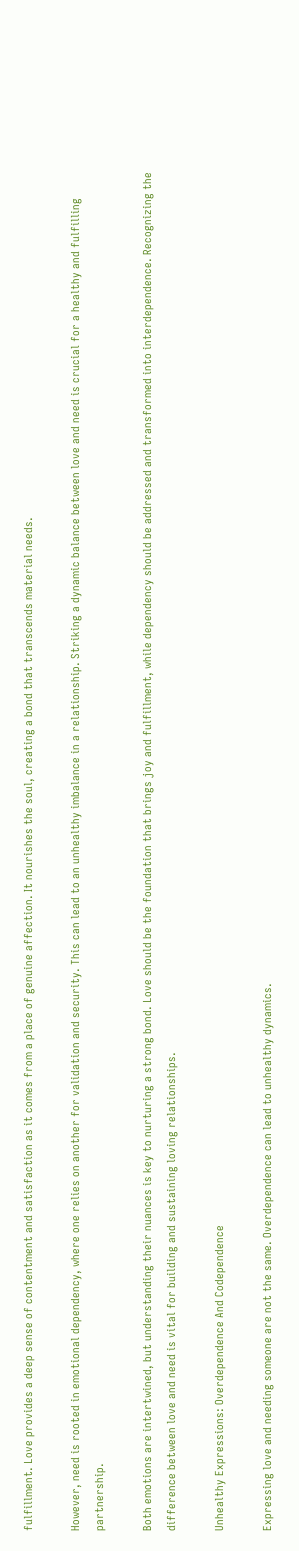fulfillment. Love provides a deep sense of contentment and satisfaction as it comes from a place of genuine affection. It nourishes the soul, creating a bond that transcends material needs.

However, need is rooted in emotional dependency, where one relies on another for validation and security. This can lead to an unhealthy imbalance in a relationship. Striking a dynamic balance between love and need is crucial for a healthy and fulfilling partnership.

Both emotions are intertwined, but understanding their nuances is key to nurturing a strong bond. Love should be the foundation that brings joy and fulfillment, while dependency should be addressed and transformed into interdependence. Recognizing the difference between love and need is vital for building and sustaining loving relationships.

Unhealthy Expressions: Overdependence And Codependence

Expressing love and needing someone are not the same. Overdependence can lead to unhealthy dynamics.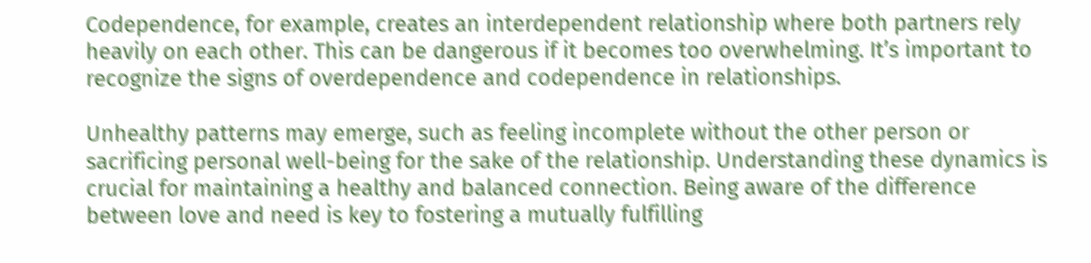Codependence, for example, creates an interdependent relationship where both partners rely heavily on each other. This can be dangerous if it becomes too overwhelming. It’s important to recognize the signs of overdependence and codependence in relationships.

Unhealthy patterns may emerge, such as feeling incomplete without the other person or sacrificing personal well-being for the sake of the relationship. Understanding these dynamics is crucial for maintaining a healthy and balanced connection. Being aware of the difference between love and need is key to fostering a mutually fulfilling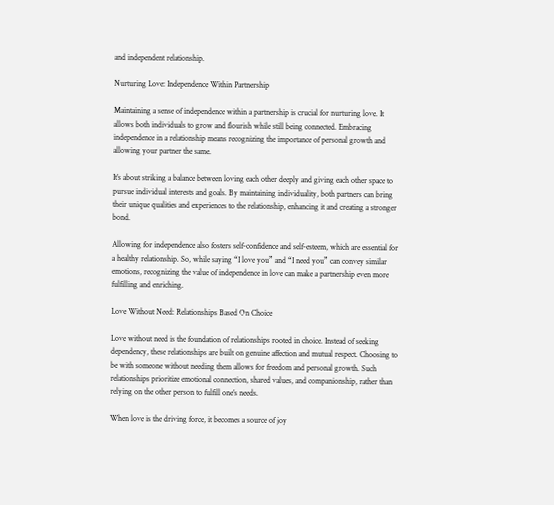and independent relationship.

Nurturing Love: Independence Within Partnership

Maintaining a sense of independence within a partnership is crucial for nurturing love. It allows both individuals to grow and flourish while still being connected. Embracing independence in a relationship means recognizing the importance of personal growth and allowing your partner the same.

It’s about striking a balance between loving each other deeply and giving each other space to pursue individual interests and goals. By maintaining individuality, both partners can bring their unique qualities and experiences to the relationship, enhancing it and creating a stronger bond.

Allowing for independence also fosters self-confidence and self-esteem, which are essential for a healthy relationship. So, while saying “I love you” and “I need you” can convey similar emotions, recognizing the value of independence in love can make a partnership even more fulfilling and enriching.

Love Without Need: Relationships Based On Choice

Love without need is the foundation of relationships rooted in choice. Instead of seeking dependency, these relationships are built on genuine affection and mutual respect. Choosing to be with someone without needing them allows for freedom and personal growth. Such relationships prioritize emotional connection, shared values, and companionship, rather than relying on the other person to fulfill one’s needs.

When love is the driving force, it becomes a source of joy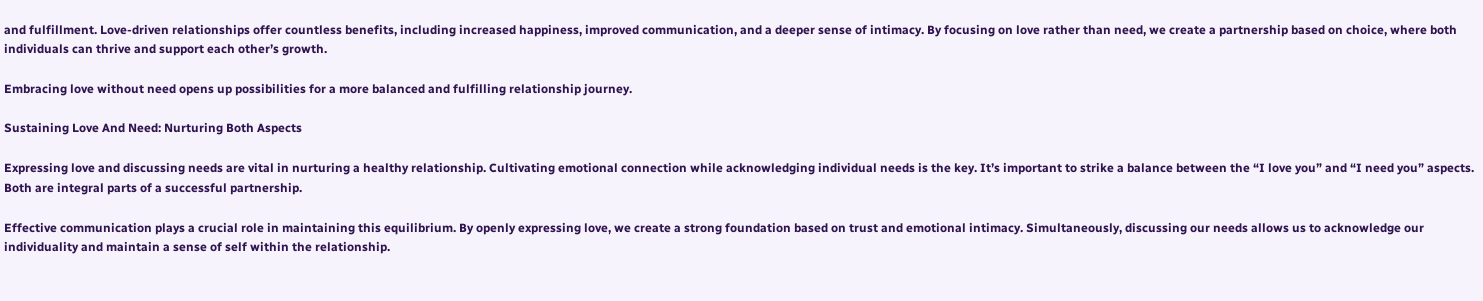and fulfillment. Love-driven relationships offer countless benefits, including increased happiness, improved communication, and a deeper sense of intimacy. By focusing on love rather than need, we create a partnership based on choice, where both individuals can thrive and support each other’s growth.

Embracing love without need opens up possibilities for a more balanced and fulfilling relationship journey.

Sustaining Love And Need: Nurturing Both Aspects

Expressing love and discussing needs are vital in nurturing a healthy relationship. Cultivating emotional connection while acknowledging individual needs is the key. It’s important to strike a balance between the “I love you” and “I need you” aspects. Both are integral parts of a successful partnership.

Effective communication plays a crucial role in maintaining this equilibrium. By openly expressing love, we create a strong foundation based on trust and emotional intimacy. Simultaneously, discussing our needs allows us to acknowledge our individuality and maintain a sense of self within the relationship.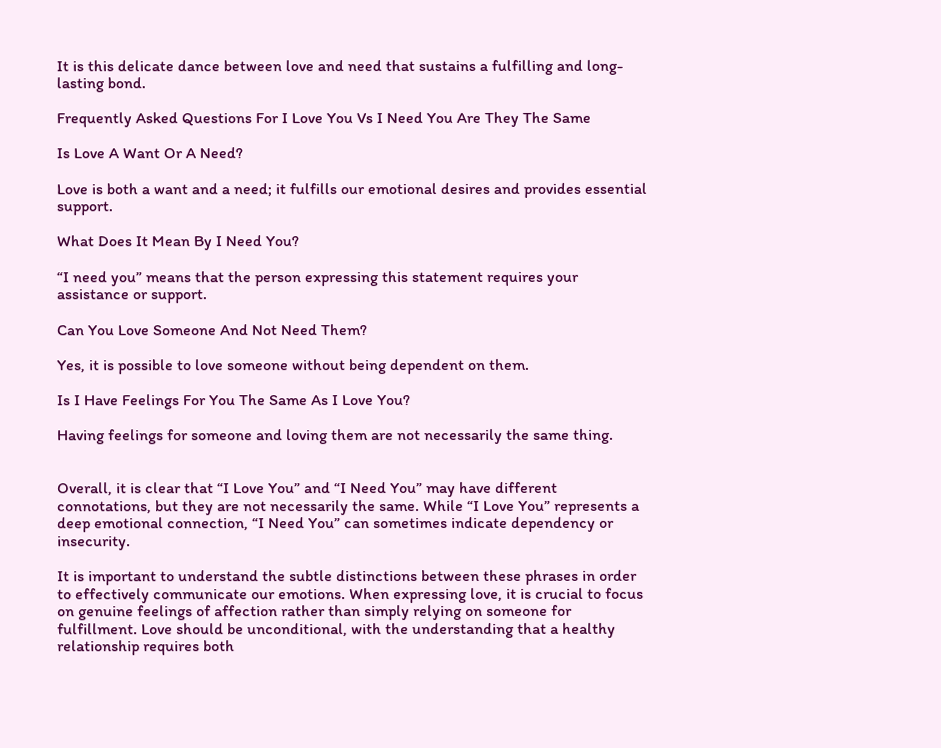It is this delicate dance between love and need that sustains a fulfilling and long-lasting bond.

Frequently Asked Questions For I Love You Vs I Need You Are They The Same

Is Love A Want Or A Need?

Love is both a want and a need; it fulfills our emotional desires and provides essential support.

What Does It Mean By I Need You?

“I need you” means that the person expressing this statement requires your assistance or support.

Can You Love Someone And Not Need Them?

Yes, it is possible to love someone without being dependent on them.

Is I Have Feelings For You The Same As I Love You?

Having feelings for someone and loving them are not necessarily the same thing.


Overall, it is clear that “I Love You” and “I Need You” may have different connotations, but they are not necessarily the same. While “I Love You” represents a deep emotional connection, “I Need You” can sometimes indicate dependency or insecurity.

It is important to understand the subtle distinctions between these phrases in order to effectively communicate our emotions. When expressing love, it is crucial to focus on genuine feelings of affection rather than simply relying on someone for fulfillment. Love should be unconditional, with the understanding that a healthy relationship requires both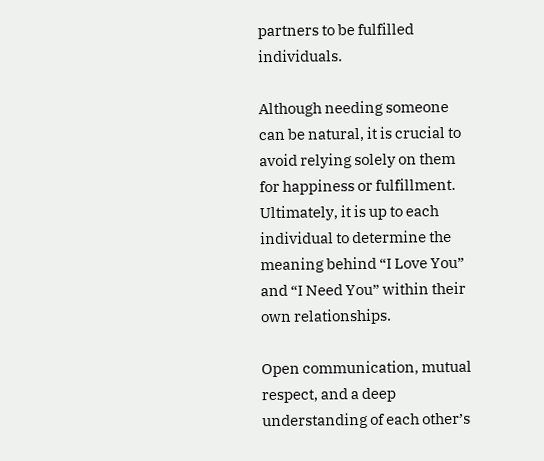partners to be fulfilled individuals.

Although needing someone can be natural, it is crucial to avoid relying solely on them for happiness or fulfillment. Ultimately, it is up to each individual to determine the meaning behind “I Love You” and “I Need You” within their own relationships.

Open communication, mutual respect, and a deep understanding of each other’s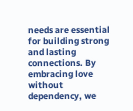needs are essential for building strong and lasting connections. By embracing love without dependency, we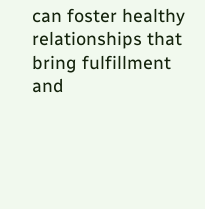can foster healthy relationships that bring fulfillment and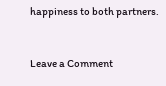happiness to both partners.


Leave a Comment